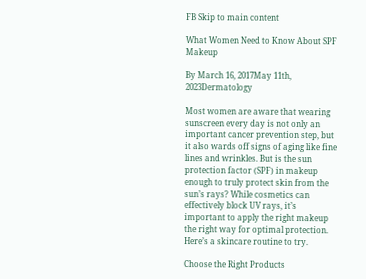FB Skip to main content

What Women Need to Know About SPF Makeup

By March 16, 2017May 11th, 2023Dermatology

Most women are aware that wearing sunscreen every day is not only an important cancer prevention step, but it also wards off signs of aging like fine lines and wrinkles. But is the sun protection factor (SPF) in makeup enough to truly protect skin from the sun’s rays? While cosmetics can effectively block UV rays, it’s important to apply the right makeup the right way for optimal protection. Here’s a skincare routine to try.

Choose the Right Products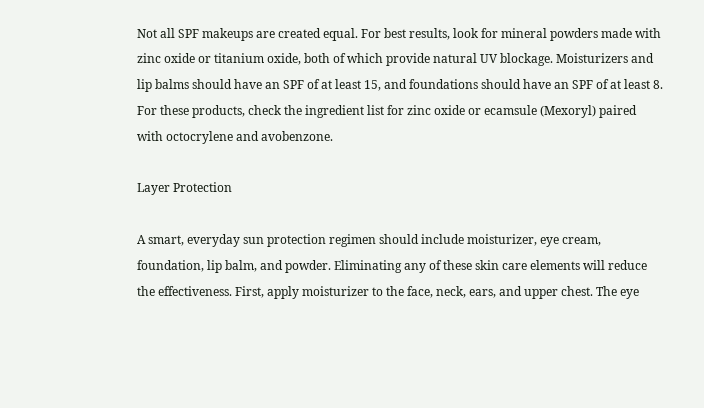Not all SPF makeups are created equal. For best results, look for mineral powders made with zinc oxide or titanium oxide, both of which provide natural UV blockage. Moisturizers and lip balms should have an SPF of at least 15, and foundations should have an SPF of at least 8. For these products, check the ingredient list for zinc oxide or ecamsule (Mexoryl) paired with octocrylene and avobenzone.

Layer Protection

A smart, everyday sun protection regimen should include moisturizer, eye cream, foundation, lip balm, and powder. Eliminating any of these skin care elements will reduce the effectiveness. First, apply moisturizer to the face, neck, ears, and upper chest. The eye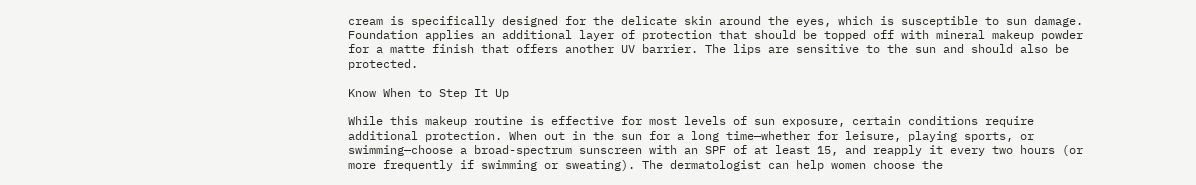cream is specifically designed for the delicate skin around the eyes, which is susceptible to sun damage. Foundation applies an additional layer of protection that should be topped off with mineral makeup powder for a matte finish that offers another UV barrier. The lips are sensitive to the sun and should also be protected.

Know When to Step It Up

While this makeup routine is effective for most levels of sun exposure, certain conditions require additional protection. When out in the sun for a long time—whether for leisure, playing sports, or swimming—choose a broad-spectrum sunscreen with an SPF of at least 15, and reapply it every two hours (or more frequently if swimming or sweating). The dermatologist can help women choose the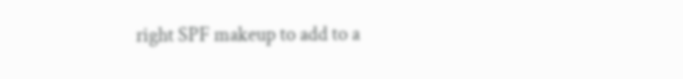right SPF makeup to add to a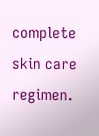complete skin care regimen.